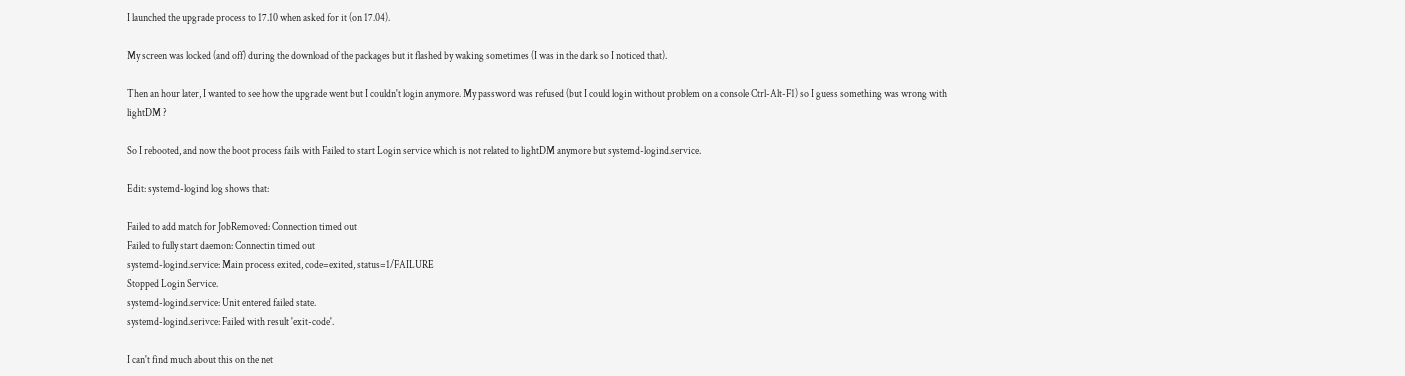I launched the upgrade process to 17.10 when asked for it (on 17.04).

My screen was locked (and off) during the download of the packages but it flashed by waking sometimes (I was in the dark so I noticed that).

Then an hour later, I wanted to see how the upgrade went but I couldn't login anymore. My password was refused (but I could login without problem on a console Ctrl-Alt-F1) so I guess something was wrong with lightDM ?

So I rebooted, and now the boot process fails with Failed to start Login service which is not related to lightDM anymore but systemd-logind.service.

Edit: systemd-logind log shows that:

Failed to add match for JobRemoved: Connection timed out
Failed to fully start daemon: Connectin timed out
systemd-logind.service: Main process exited, code=exited, status=1/FAILURE
Stopped Login Service.
systemd-logind.service: Unit entered failed state.
systemd-logind.serivce: Failed with result 'exit-code'.

I can't find much about this on the net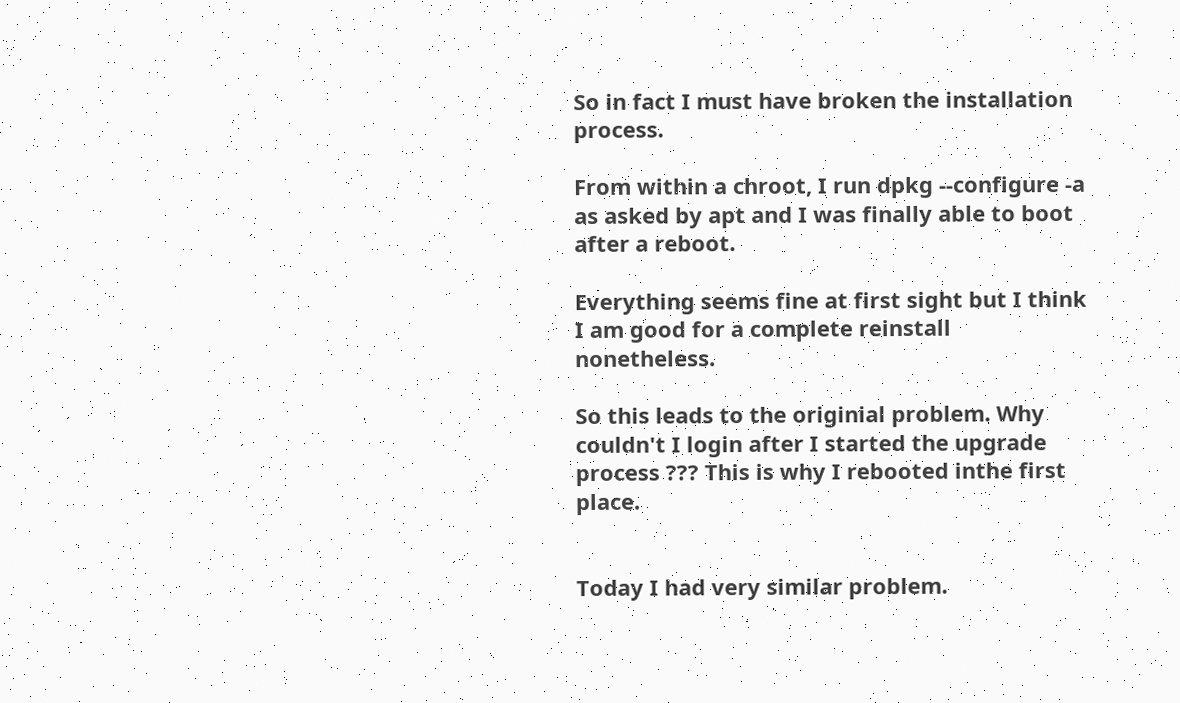So in fact I must have broken the installation process.

From within a chroot, I run dpkg --configure -a as asked by apt and I was finally able to boot after a reboot.

Everything seems fine at first sight but I think I am good for a complete reinstall nonetheless.

So this leads to the originial problem. Why couldn't I login after I started the upgrade process ??? This is why I rebooted inthe first place.


Today I had very similar problem.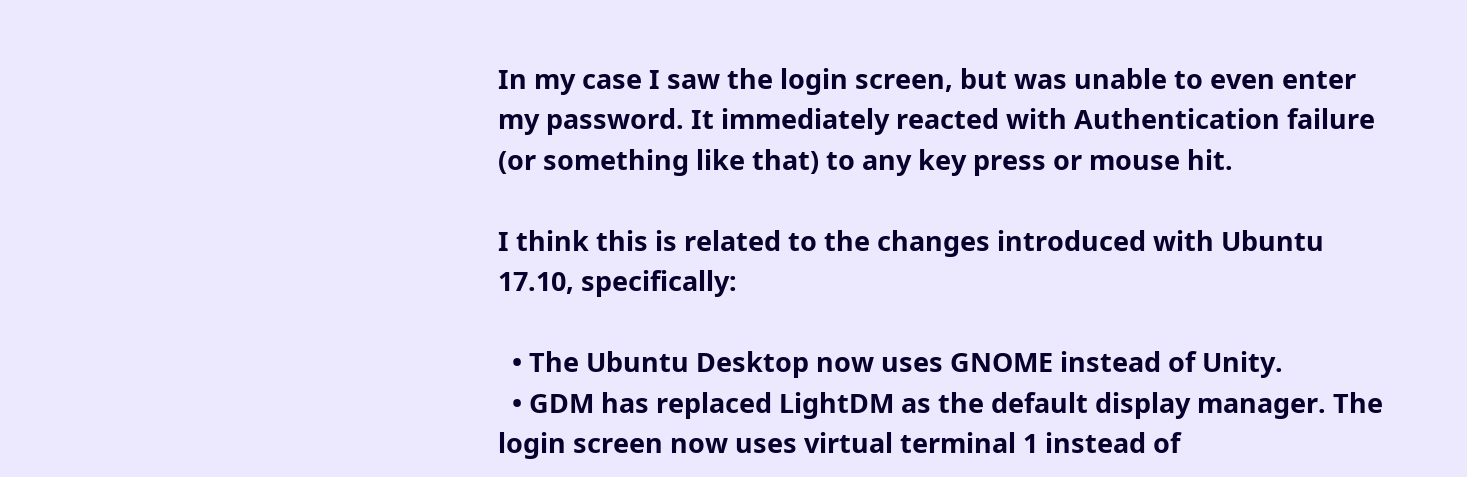In my case I saw the login screen, but was unable to even enter my password. It immediately reacted with Authentication failure (or something like that) to any key press or mouse hit.

I think this is related to the changes introduced with Ubuntu 17.10, specifically:

  • The Ubuntu Desktop now uses GNOME instead of Unity.
  • GDM has replaced LightDM as the default display manager. The login screen now uses virtual terminal 1 instead of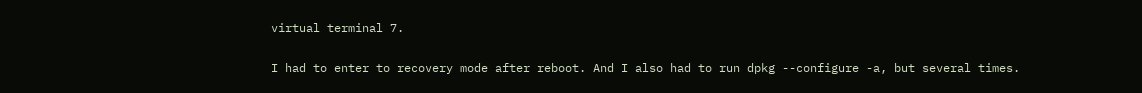virtual terminal 7.

I had to enter to recovery mode after reboot. And I also had to run dpkg --configure -a, but several times.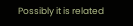Possibly it is related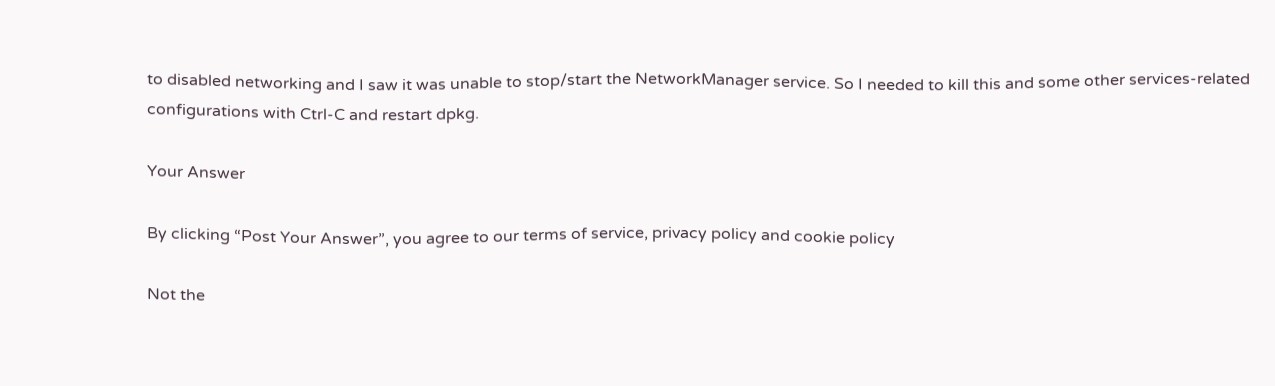to disabled networking and I saw it was unable to stop/start the NetworkManager service. So I needed to kill this and some other services-related configurations with Ctrl-C and restart dpkg.

Your Answer

By clicking “Post Your Answer”, you agree to our terms of service, privacy policy and cookie policy

Not the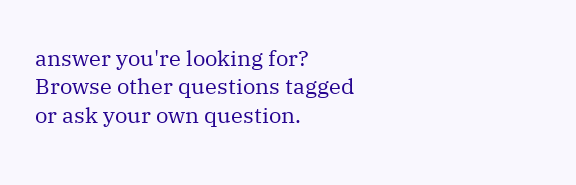answer you're looking for? Browse other questions tagged or ask your own question.